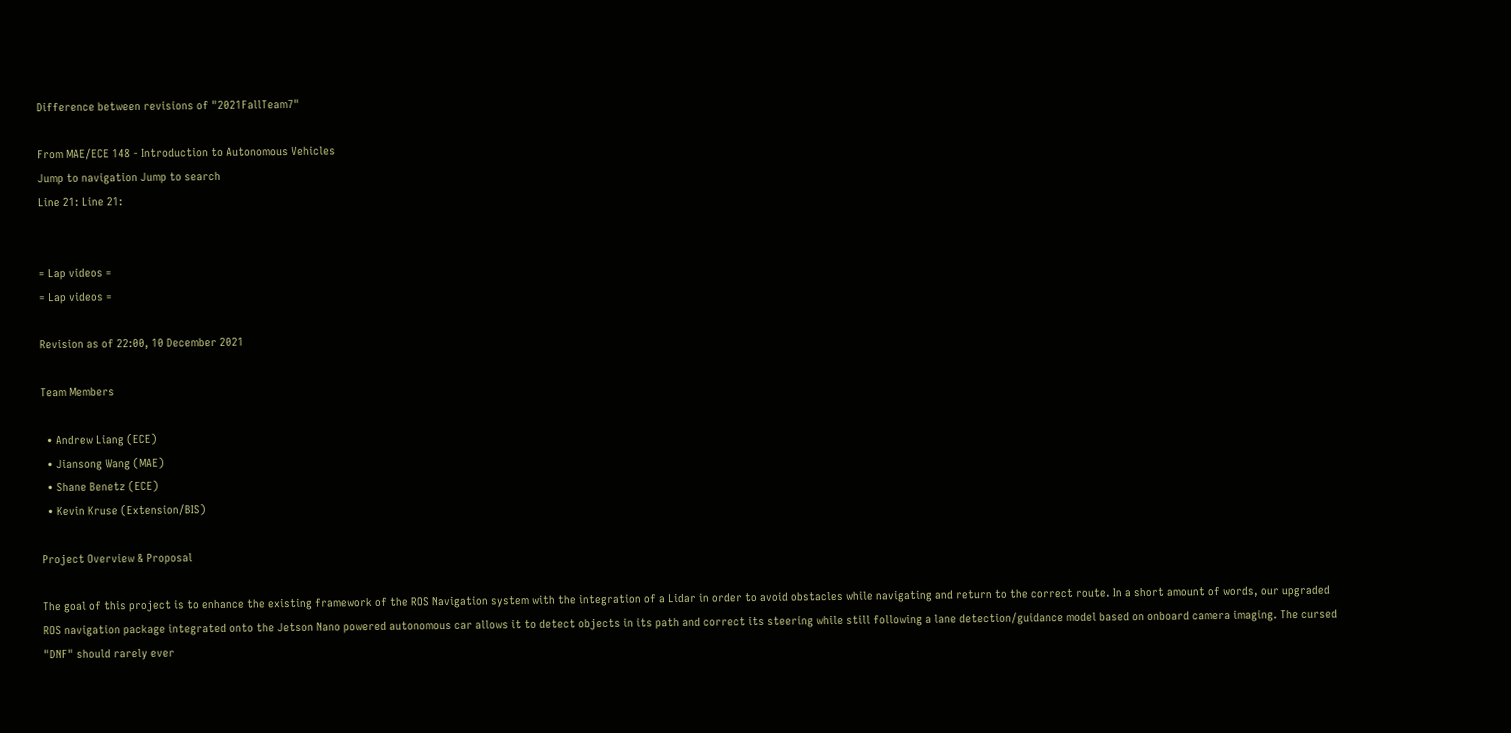Difference between revisions of "2021FallTeam7"

From MAE/ECE 148 - Introduction to Autonomous Vehicles
Jump to navigation Jump to search
Line 21: Line 21:


= Lap videos =
= Lap videos =

Revision as of 22:00, 10 December 2021

Team Members

  • Andrew Liang (ECE)
  • Jiansong Wang (MAE)
  • Shane Benetz (ECE)
  • Kevin Kruse (Extension/BIS)

Project Overview & Proposal

The goal of this project is to enhance the existing framework of the ROS Navigation system with the integration of a Lidar in order to avoid obstacles while navigating and return to the correct route. In a short amount of words, our upgraded ROS navigation package integrated onto the Jetson Nano powered autonomous car allows it to detect objects in its path and correct its steering while still following a lane detection/guidance model based on onboard camera imaging. The cursed "DNF" should rarely ever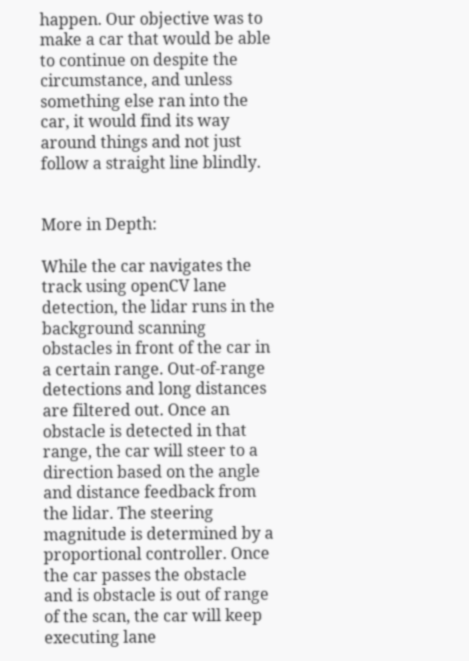happen. Our objective was to make a car that would be able to continue on despite the circumstance, and unless something else ran into the car, it would find its way around things and not just follow a straight line blindly.


More in Depth:

While the car navigates the track using openCV lane detection, the lidar runs in the background scanning obstacles in front of the car in a certain range. Out-of-range detections and long distances are filtered out. Once an obstacle is detected in that range, the car will steer to a direction based on the angle and distance feedback from the lidar. The steering magnitude is determined by a proportional controller. Once the car passes the obstacle and is obstacle is out of range of the scan, the car will keep executing lane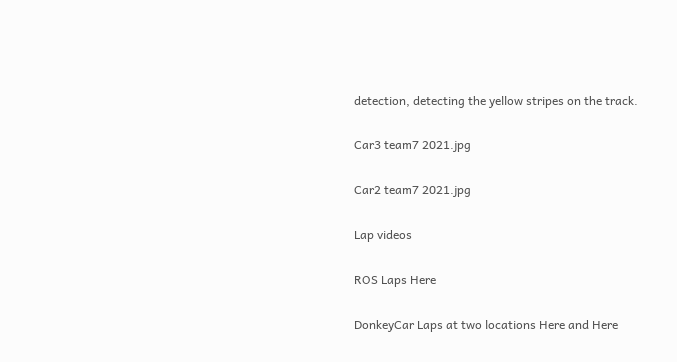detection, detecting the yellow stripes on the track.

Car3 team7 2021.jpg

Car2 team7 2021.jpg

Lap videos

ROS Laps Here

DonkeyCar Laps at two locations Here and Here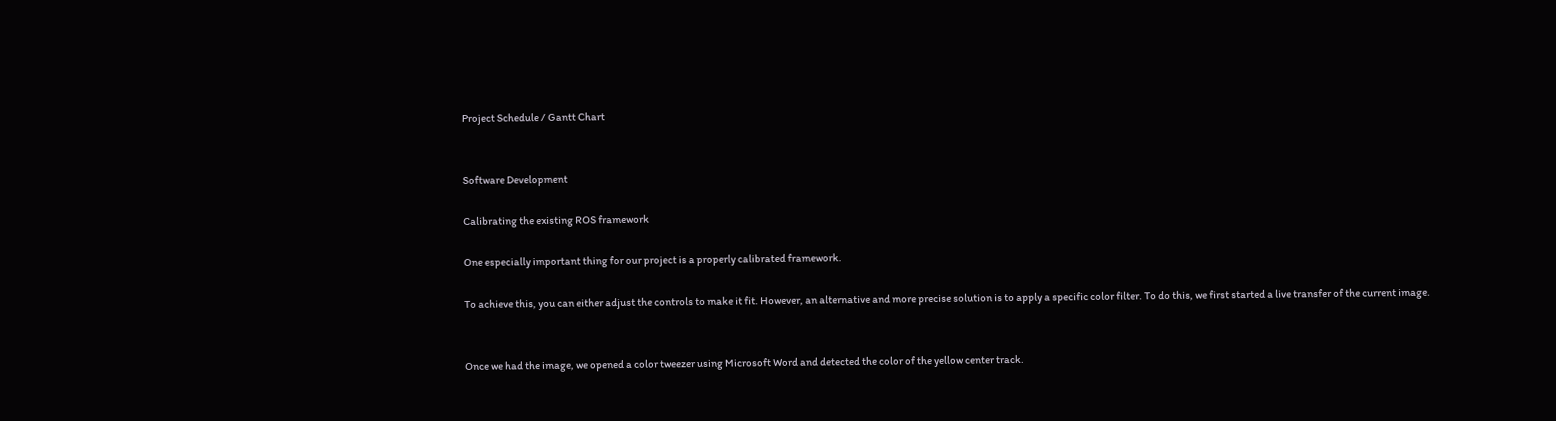Project Schedule / Gantt Chart


Software Development

Calibrating the existing ROS framework

One especially important thing for our project is a properly calibrated framework.

To achieve this, you can either adjust the controls to make it fit. However, an alternative and more precise solution is to apply a specific color filter. To do this, we first started a live transfer of the current image.


Once we had the image, we opened a color tweezer using Microsoft Word and detected the color of the yellow center track.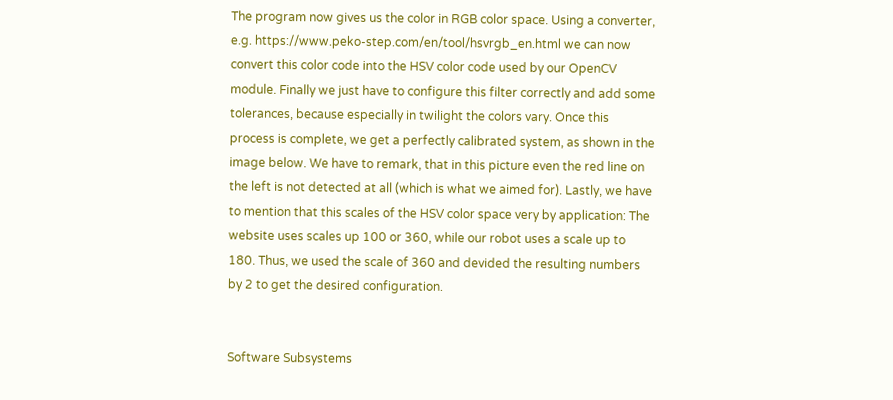The program now gives us the color in RGB color space. Using a converter, e.g. https://www.peko-step.com/en/tool/hsvrgb_en.html we can now convert this color code into the HSV color code used by our OpenCV module. Finally we just have to configure this filter correctly and add some tolerances, because especially in twilight the colors vary. Once this process is complete, we get a perfectly calibrated system, as shown in the image below. We have to remark, that in this picture even the red line on the left is not detected at all (which is what we aimed for). Lastly, we have to mention that this scales of the HSV color space very by application: The website uses scales up 100 or 360, while our robot uses a scale up to 180. Thus, we used the scale of 360 and devided the resulting numbers by 2 to get the desired configuration.


Software Subsystems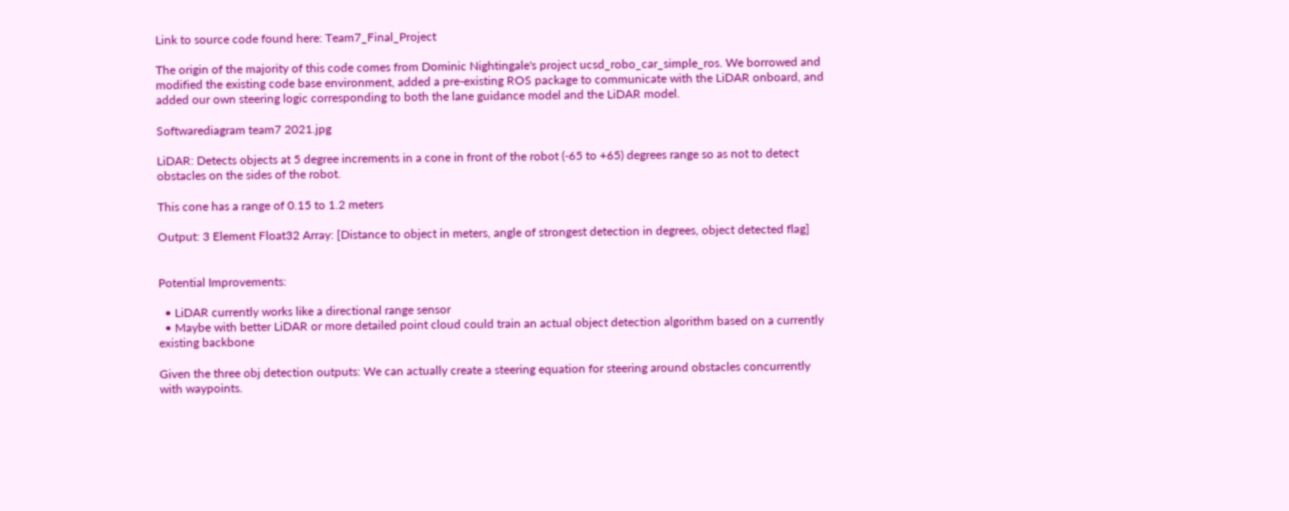Link to source code found here: Team7_Final_Project

The origin of the majority of this code comes from Dominic Nightingale's project ucsd_robo_car_simple_ros. We borrowed and modified the existing code base environment, added a pre-existing ROS package to communicate with the LiDAR onboard, and added our own steering logic corresponding to both the lane guidance model and the LiDAR model.

Softwarediagram team7 2021.jpg

LiDAR: Detects objects at 5 degree increments in a cone in front of the robot (-65 to +65) degrees range so as not to detect obstacles on the sides of the robot.

This cone has a range of 0.15 to 1.2 meters

Output: 3 Element Float32 Array: [Distance to object in meters, angle of strongest detection in degrees, object detected flag]


Potential Improvements:

  • LiDAR currently works like a directional range sensor
  • Maybe with better LiDAR or more detailed point cloud could train an actual object detection algorithm based on a currently existing backbone

Given the three obj detection outputs: We can actually create a steering equation for steering around obstacles concurrently with waypoints.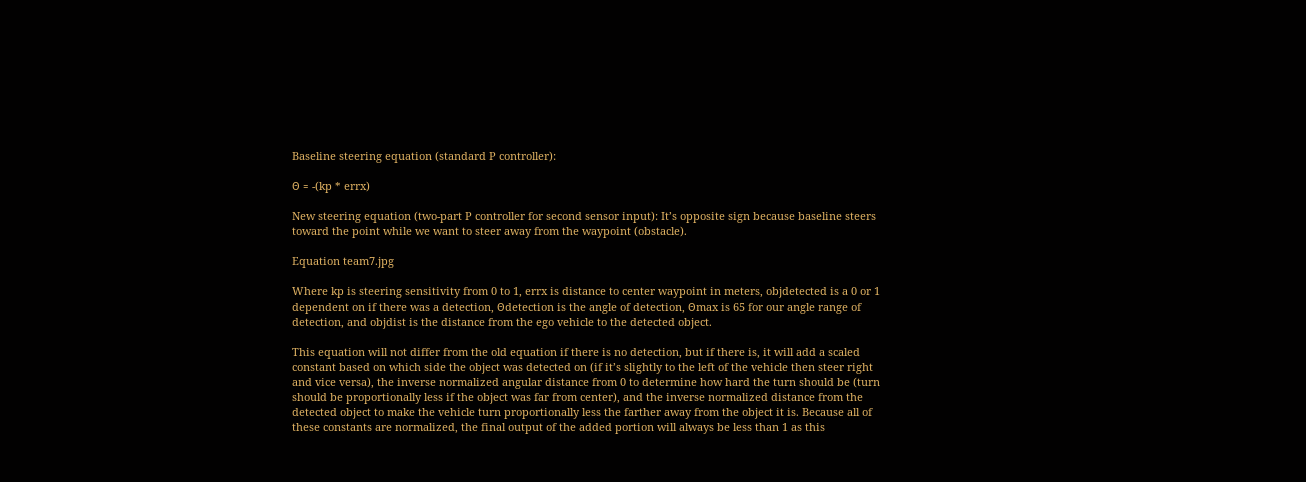Baseline steering equation (standard P controller):

Θ = -(kp * errx)

New steering equation (two-part P controller for second sensor input): It’s opposite sign because baseline steers toward the point while we want to steer away from the waypoint (obstacle).

Equation team7.jpg

Where kp is steering sensitivity from 0 to 1, errx is distance to center waypoint in meters, objdetected is a 0 or 1 dependent on if there was a detection, Θdetection is the angle of detection, Θmax is 65 for our angle range of detection, and objdist is the distance from the ego vehicle to the detected object.

This equation will not differ from the old equation if there is no detection, but if there is, it will add a scaled constant based on which side the object was detected on (if it’s slightly to the left of the vehicle then steer right and vice versa), the inverse normalized angular distance from 0 to determine how hard the turn should be (turn should be proportionally less if the object was far from center), and the inverse normalized distance from the detected object to make the vehicle turn proportionally less the farther away from the object it is. Because all of these constants are normalized, the final output of the added portion will always be less than 1 as this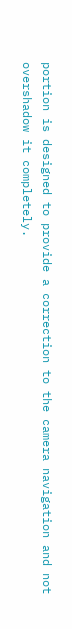portion is designed to provide a correction to the camera navigation and not overshadow it completely.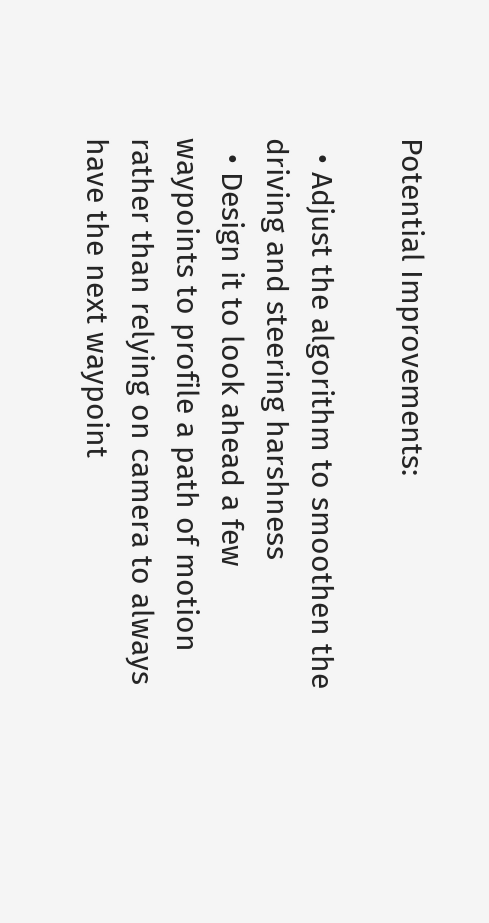Potential Improvements:

  • Adjust the algorithm to smoothen the driving and steering harshness
  • Design it to look ahead a few waypoints to profile a path of motion rather than relying on camera to always have the next waypoint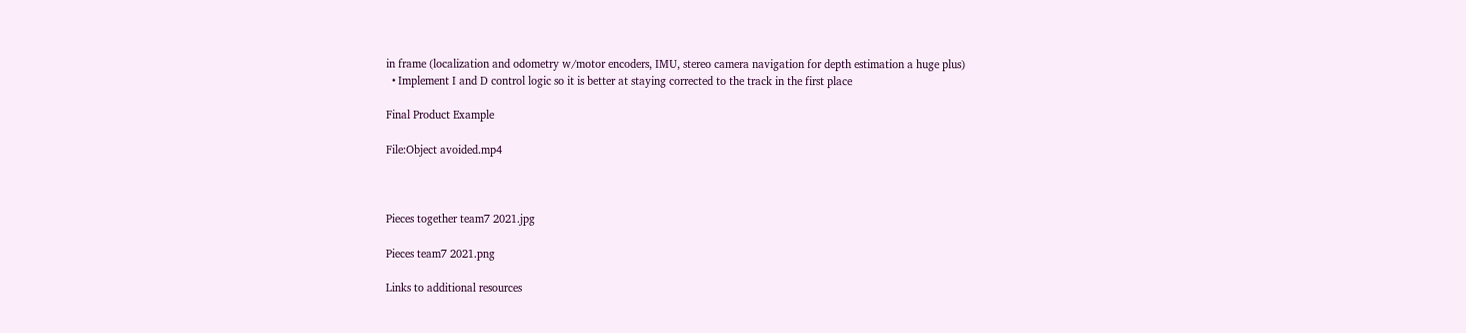in frame (localization and odometry w/motor encoders, IMU, stereo camera navigation for depth estimation a huge plus)
  • Implement I and D control logic so it is better at staying corrected to the track in the first place

Final Product Example

File:Object avoided.mp4



Pieces together team7 2021.jpg

Pieces team7 2021.png

Links to additional resources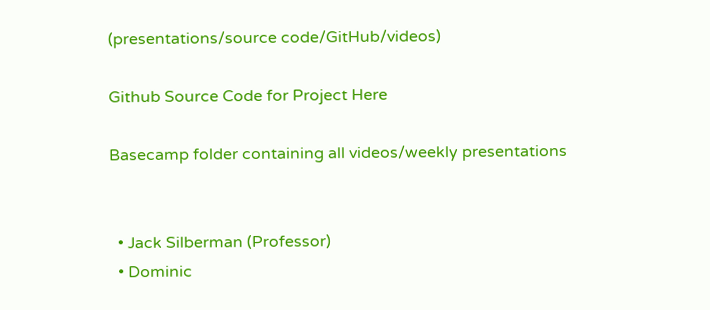(presentations/source code/GitHub/videos)

Github Source Code for Project Here

Basecamp folder containing all videos/weekly presentations


  • Jack Silberman (Professor)
  • Dominic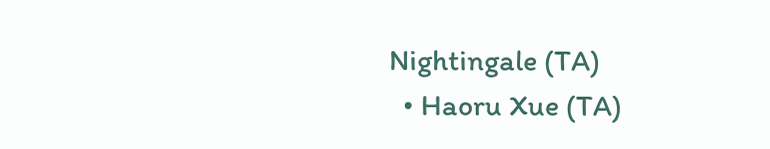Nightingale (TA)
  • Haoru Xue (TA)